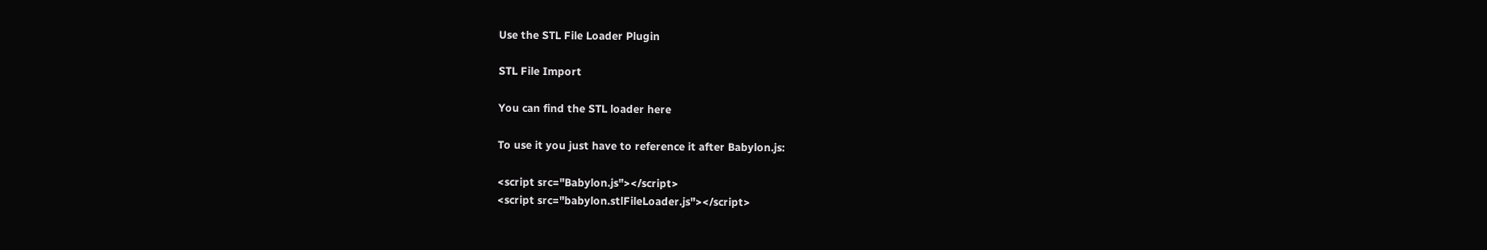Use the STL File Loader Plugin

STL File Import

You can find the STL loader here

To use it you just have to reference it after Babylon.js:

<script src="Babylon.js"></script>
<script src="babylon.stlFileLoader.js"></script>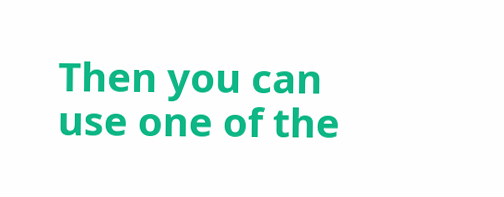Then you can use one of the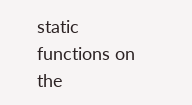static functions on the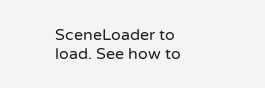SceneLoader to load. See how to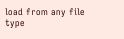load from any file type